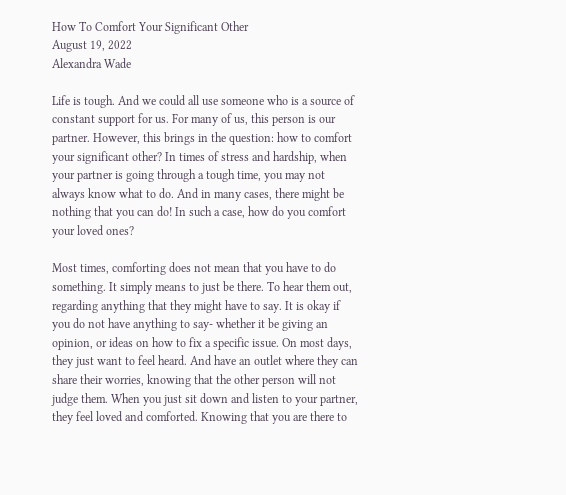How To Comfort Your Significant Other
August 19, 2022
Alexandra Wade

Life is tough. And we could all use someone who is a source of constant support for us. For many of us, this person is our partner. However, this brings in the question: how to comfort your significant other? In times of stress and hardship, when your partner is going through a tough time, you may not always know what to do. And in many cases, there might be nothing that you can do! In such a case, how do you comfort your loved ones?

Most times, comforting does not mean that you have to do something. It simply means to just be there. To hear them out, regarding anything that they might have to say. It is okay if you do not have anything to say- whether it be giving an opinion, or ideas on how to fix a specific issue. On most days, they just want to feel heard. And have an outlet where they can share their worries, knowing that the other person will not judge them. When you just sit down and listen to your partner, they feel loved and comforted. Knowing that you are there to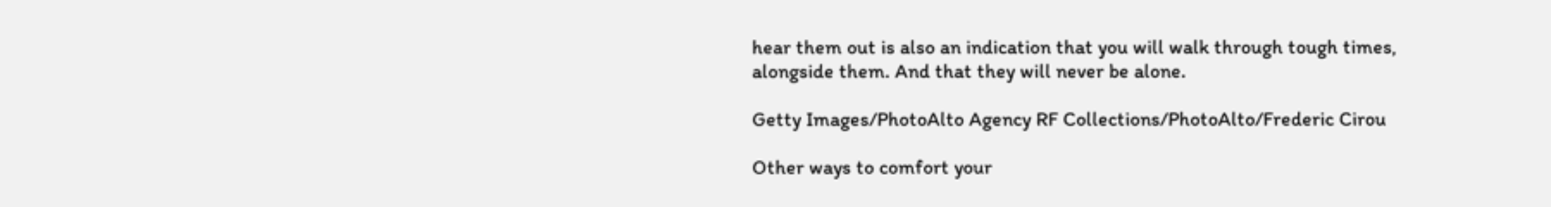hear them out is also an indication that you will walk through tough times, alongside them. And that they will never be alone.

Getty Images/PhotoAlto Agency RF Collections/PhotoAlto/Frederic Cirou

Other ways to comfort your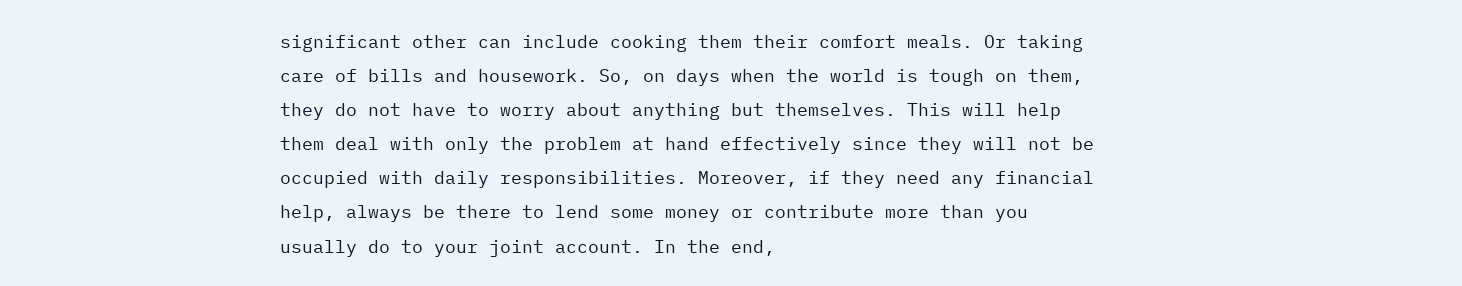significant other can include cooking them their comfort meals. Or taking care of bills and housework. So, on days when the world is tough on them, they do not have to worry about anything but themselves. This will help them deal with only the problem at hand effectively since they will not be occupied with daily responsibilities. Moreover, if they need any financial help, always be there to lend some money or contribute more than you usually do to your joint account. In the end,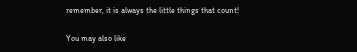remember, it is always the little things that count!

You may also like